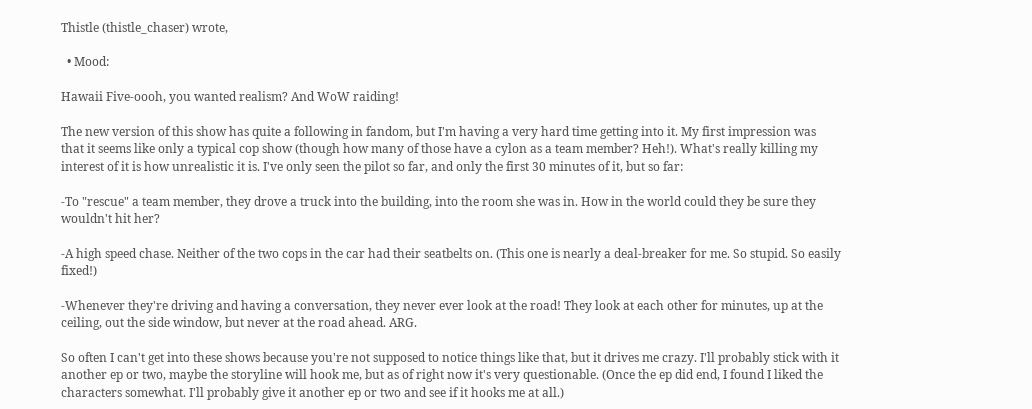Thistle (thistle_chaser) wrote,

  • Mood:

Hawaii Five-oooh, you wanted realism? And WoW raiding!

The new version of this show has quite a following in fandom, but I'm having a very hard time getting into it. My first impression was that it seems like only a typical cop show (though how many of those have a cylon as a team member? Heh!). What's really killing my interest of it is how unrealistic it is. I've only seen the pilot so far, and only the first 30 minutes of it, but so far:

-To "rescue" a team member, they drove a truck into the building, into the room she was in. How in the world could they be sure they wouldn't hit her?

-A high speed chase. Neither of the two cops in the car had their seatbelts on. (This one is nearly a deal-breaker for me. So stupid. So easily fixed!)

-Whenever they're driving and having a conversation, they never ever look at the road! They look at each other for minutes, up at the ceiling, out the side window, but never at the road ahead. ARG.

So often I can't get into these shows because you're not supposed to notice things like that, but it drives me crazy. I'll probably stick with it another ep or two, maybe the storyline will hook me, but as of right now it's very questionable. (Once the ep did end, I found I liked the characters somewhat. I'll probably give it another ep or two and see if it hooks me at all.)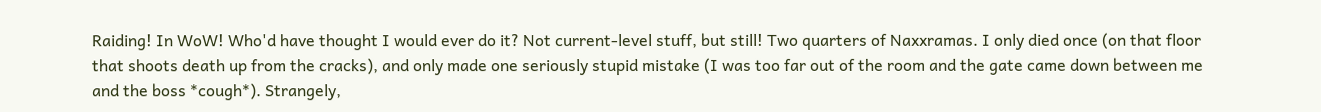Raiding! In WoW! Who'd have thought I would ever do it? Not current-level stuff, but still! Two quarters of Naxxramas. I only died once (on that floor that shoots death up from the cracks), and only made one seriously stupid mistake (I was too far out of the room and the gate came down between me and the boss *cough*). Strangely,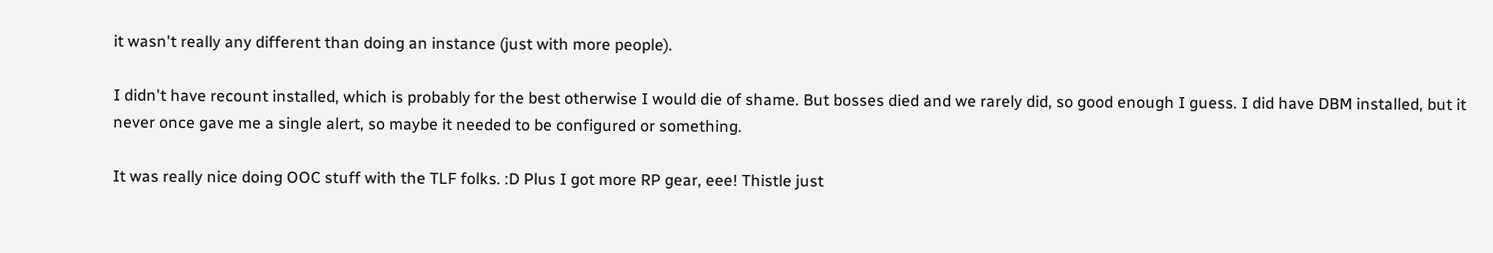it wasn't really any different than doing an instance (just with more people).

I didn't have recount installed, which is probably for the best otherwise I would die of shame. But bosses died and we rarely did, so good enough I guess. I did have DBM installed, but it never once gave me a single alert, so maybe it needed to be configured or something.

It was really nice doing OOC stuff with the TLF folks. :D Plus I got more RP gear, eee! Thistle just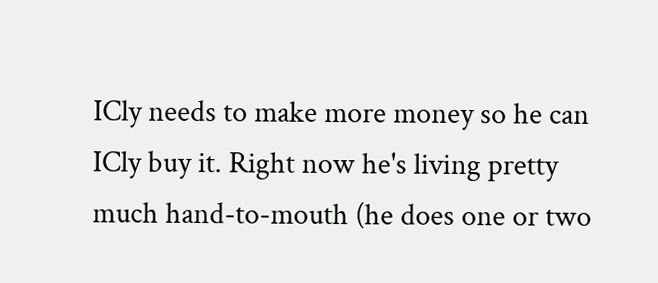ICly needs to make more money so he can ICly buy it. Right now he's living pretty much hand-to-mouth (he does one or two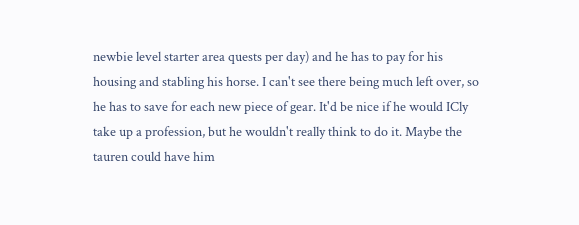newbie level starter area quests per day) and he has to pay for his housing and stabling his horse. I can't see there being much left over, so he has to save for each new piece of gear. It'd be nice if he would ICly take up a profession, but he wouldn't really think to do it. Maybe the tauren could have him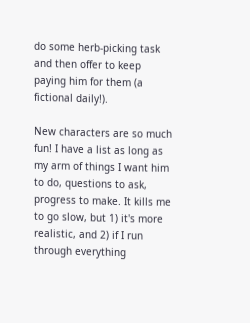do some herb-picking task and then offer to keep paying him for them (a fictional daily!).

New characters are so much fun! I have a list as long as my arm of things I want him to do, questions to ask, progress to make. It kills me to go slow, but 1) it's more realistic, and 2) if I run through everything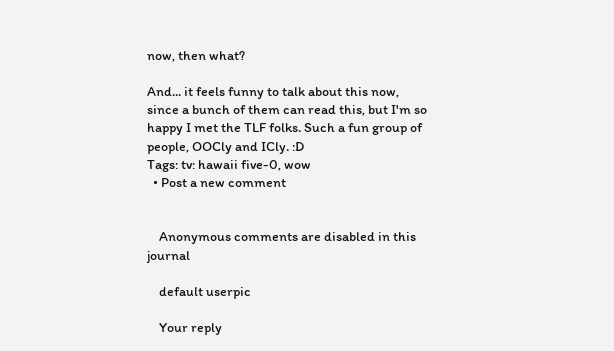now, then what?

And... it feels funny to talk about this now, since a bunch of them can read this, but I'm so happy I met the TLF folks. Such a fun group of people, OOCly and ICly. :D
Tags: tv: hawaii five-0, wow
  • Post a new comment


    Anonymous comments are disabled in this journal

    default userpic

    Your reply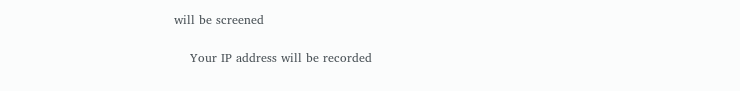will be screened

    Your IP address will be recorded